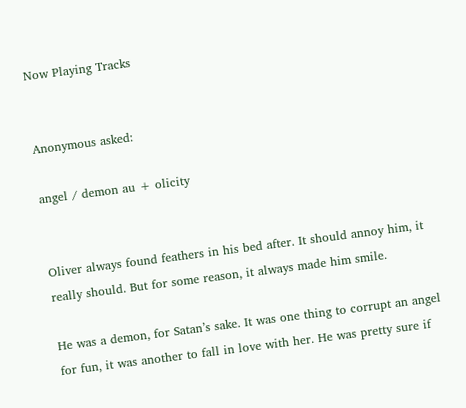Now Playing Tracks


Anonymous asked:

angel / demon au + olicity


Oliver always found feathers in his bed after. It should annoy him, it really should. But for some reason, it always made him smile.

He was a demon, for Satan’s sake. It was one thing to corrupt an angel for fun, it was another to fall in love with her. He was pretty sure if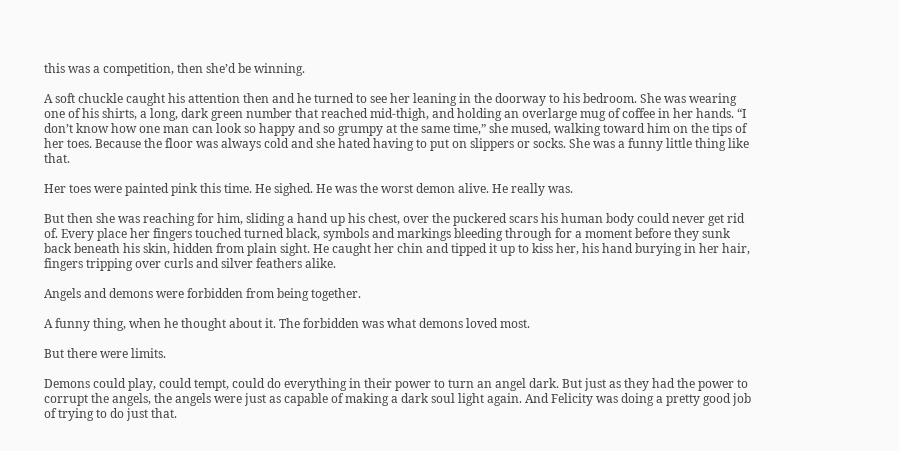this was a competition, then she’d be winning.

A soft chuckle caught his attention then and he turned to see her leaning in the doorway to his bedroom. She was wearing one of his shirts, a long, dark green number that reached mid-thigh, and holding an overlarge mug of coffee in her hands. “I don’t know how one man can look so happy and so grumpy at the same time,” she mused, walking toward him on the tips of her toes. Because the floor was always cold and she hated having to put on slippers or socks. She was a funny little thing like that.

Her toes were painted pink this time. He sighed. He was the worst demon alive. He really was.

But then she was reaching for him, sliding a hand up his chest, over the puckered scars his human body could never get rid of. Every place her fingers touched turned black, symbols and markings bleeding through for a moment before they sunk back beneath his skin, hidden from plain sight. He caught her chin and tipped it up to kiss her, his hand burying in her hair, fingers tripping over curls and silver feathers alike.

Angels and demons were forbidden from being together.

A funny thing, when he thought about it. The forbidden was what demons loved most.

But there were limits.

Demons could play, could tempt, could do everything in their power to turn an angel dark. But just as they had the power to corrupt the angels, the angels were just as capable of making a dark soul light again. And Felicity was doing a pretty good job of trying to do just that.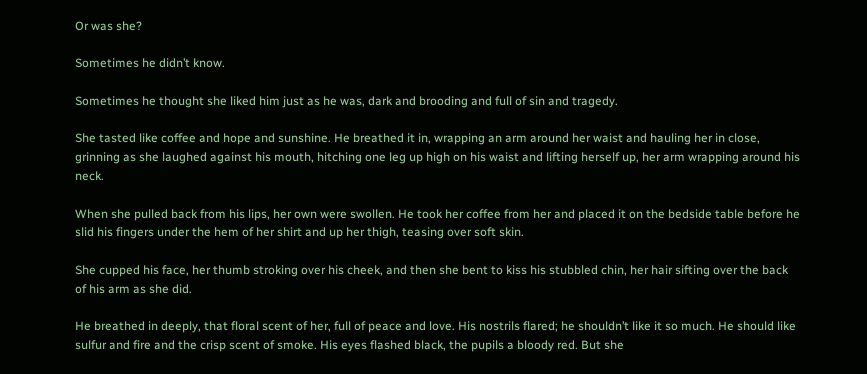Or was she?

Sometimes he didn’t know.

Sometimes he thought she liked him just as he was, dark and brooding and full of sin and tragedy.

She tasted like coffee and hope and sunshine. He breathed it in, wrapping an arm around her waist and hauling her in close, grinning as she laughed against his mouth, hitching one leg up high on his waist and lifting herself up, her arm wrapping around his neck.

When she pulled back from his lips, her own were swollen. He took her coffee from her and placed it on the bedside table before he slid his fingers under the hem of her shirt and up her thigh, teasing over soft skin.

She cupped his face, her thumb stroking over his cheek, and then she bent to kiss his stubbled chin, her hair sifting over the back of his arm as she did.

He breathed in deeply, that floral scent of her, full of peace and love. His nostrils flared; he shouldn’t like it so much. He should like sulfur and fire and the crisp scent of smoke. His eyes flashed black, the pupils a bloody red. But she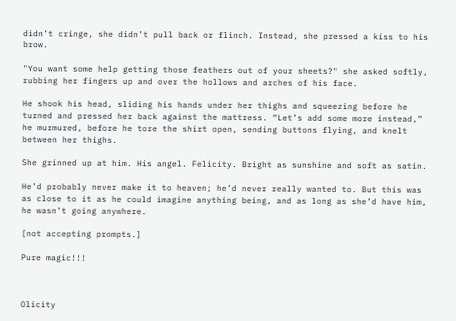didn’t cringe, she didn’t pull back or flinch. Instead, she pressed a kiss to his brow.

"You want some help getting those feathers out of your sheets?" she asked softly, rubbing her fingers up and over the hollows and arches of his face.

He shook his head, sliding his hands under her thighs and squeezing before he turned and pressed her back against the mattress. “Let’s add some more instead,” he murmured, before he tore the shirt open, sending buttons flying, and knelt between her thighs.

She grinned up at him. His angel. Felicity. Bright as sunshine and soft as satin.

He’d probably never make it to heaven; he’d never really wanted to. But this was as close to it as he could imagine anything being, and as long as she’d have him, he wasn’t going anywhere.

[not accepting prompts.]

Pure magic!!!



Olicity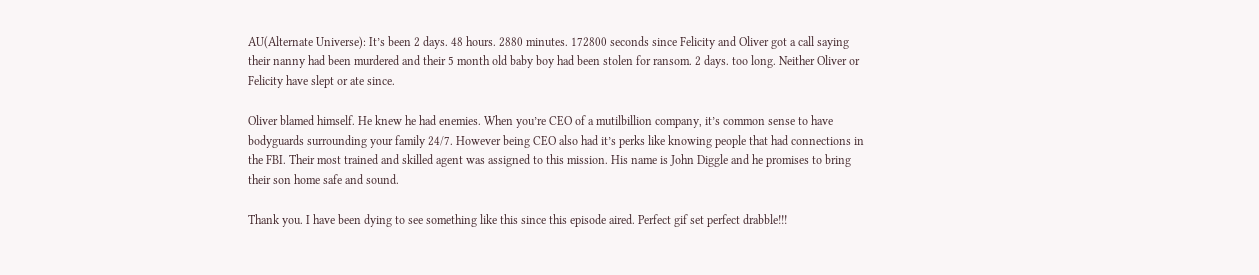AU(Alternate Universe): It’s been 2 days. 48 hours. 2880 minutes. 172800 seconds since Felicity and Oliver got a call saying their nanny had been murdered and their 5 month old baby boy had been stolen for ransom. 2 days. too long. Neither Oliver or Felicity have slept or ate since.

Oliver blamed himself. He knew he had enemies. When you’re CEO of a mutilbillion company, it’s common sense to have bodyguards surrounding your family 24/7. However being CEO also had it’s perks like knowing people that had connections in the FBI. Their most trained and skilled agent was assigned to this mission. His name is John Diggle and he promises to bring their son home safe and sound.

Thank you. I have been dying to see something like this since this episode aired. Perfect gif set perfect drabble!!!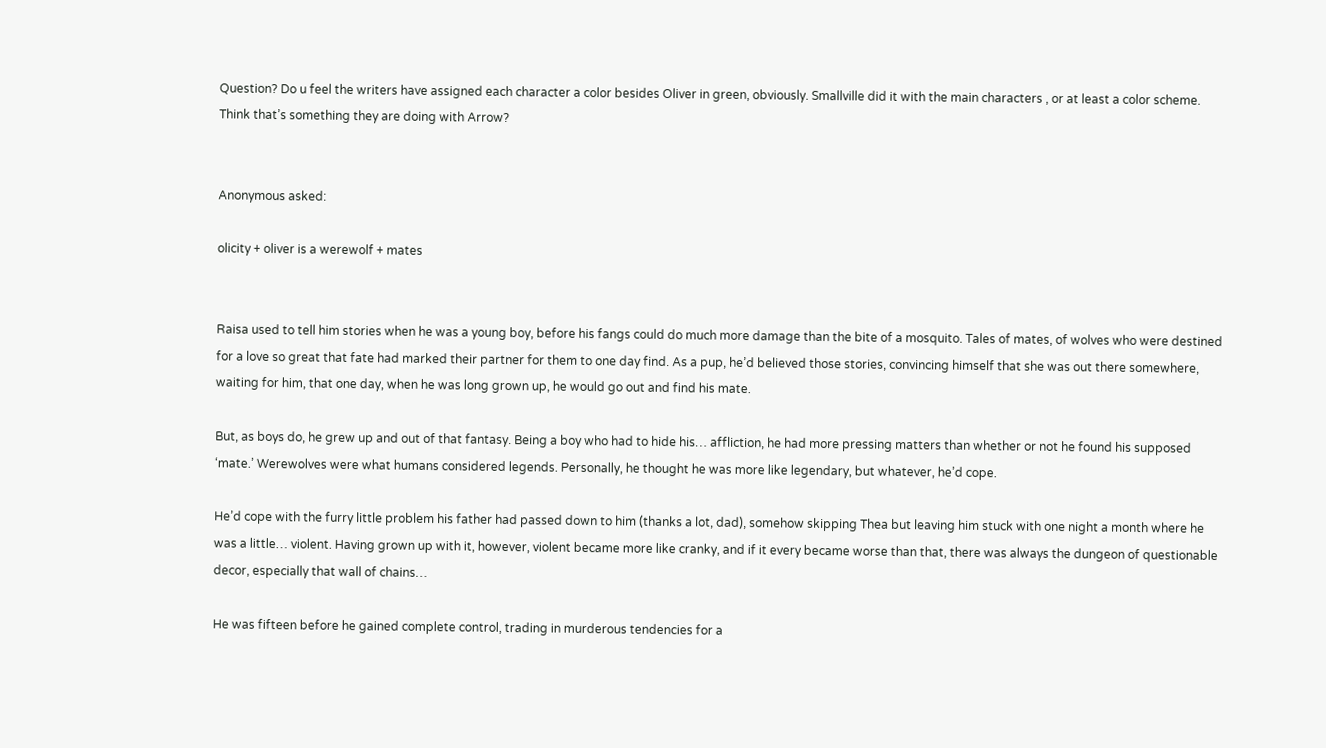Question? Do u feel the writers have assigned each character a color besides Oliver in green, obviously. Smallville did it with the main characters , or at least a color scheme. Think that’s something they are doing with Arrow?


Anonymous asked:

olicity + oliver is a werewolf + mates


Raisa used to tell him stories when he was a young boy, before his fangs could do much more damage than the bite of a mosquito. Tales of mates, of wolves who were destined for a love so great that fate had marked their partner for them to one day find. As a pup, he’d believed those stories, convincing himself that she was out there somewhere, waiting for him, that one day, when he was long grown up, he would go out and find his mate.

But, as boys do, he grew up and out of that fantasy. Being a boy who had to hide his… affliction, he had more pressing matters than whether or not he found his supposed ‘mate.’ Werewolves were what humans considered legends. Personally, he thought he was more like legendary, but whatever, he’d cope.

He’d cope with the furry little problem his father had passed down to him (thanks a lot, dad), somehow skipping Thea but leaving him stuck with one night a month where he was a little… violent. Having grown up with it, however, violent became more like cranky, and if it every became worse than that, there was always the dungeon of questionable decor, especially that wall of chains…

He was fifteen before he gained complete control, trading in murderous tendencies for a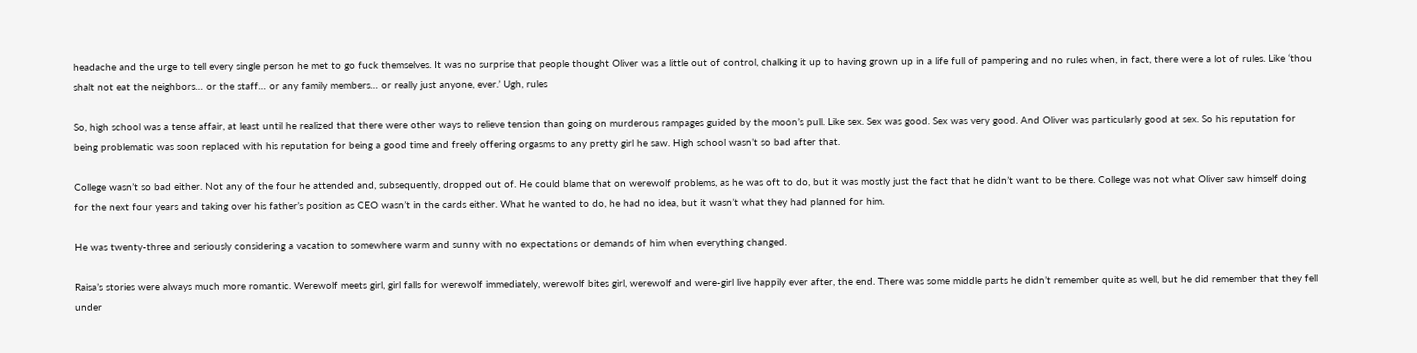headache and the urge to tell every single person he met to go fuck themselves. It was no surprise that people thought Oliver was a little out of control, chalking it up to having grown up in a life full of pampering and no rules when, in fact, there were a lot of rules. Like ‘thou shalt not eat the neighbors… or the staff… or any family members… or really just anyone, ever.’ Ugh, rules

So, high school was a tense affair, at least until he realized that there were other ways to relieve tension than going on murderous rampages guided by the moon’s pull. Like sex. Sex was good. Sex was very good. And Oliver was particularly good at sex. So his reputation for being problematic was soon replaced with his reputation for being a good time and freely offering orgasms to any pretty girl he saw. High school wasn’t so bad after that.

College wasn’t so bad either. Not any of the four he attended and, subsequently, dropped out of. He could blame that on werewolf problems, as he was oft to do, but it was mostly just the fact that he didn’t want to be there. College was not what Oliver saw himself doing for the next four years and taking over his father’s position as CEO wasn’t in the cards either. What he wanted to do, he had no idea, but it wasn’t what they had planned for him.

He was twenty-three and seriously considering a vacation to somewhere warm and sunny with no expectations or demands of him when everything changed.

Raisa’s stories were always much more romantic. Werewolf meets girl, girl falls for werewolf immediately, werewolf bites girl, werewolf and were-girl live happily ever after, the end. There was some middle parts he didn’t remember quite as well, but he did remember that they fell under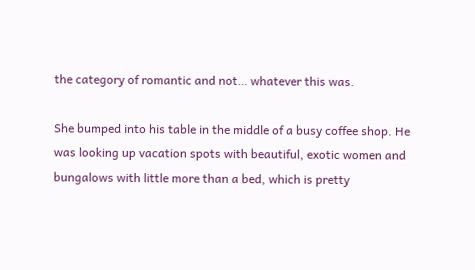the category of romantic and not… whatever this was.

She bumped into his table in the middle of a busy coffee shop. He was looking up vacation spots with beautiful, exotic women and bungalows with little more than a bed, which is pretty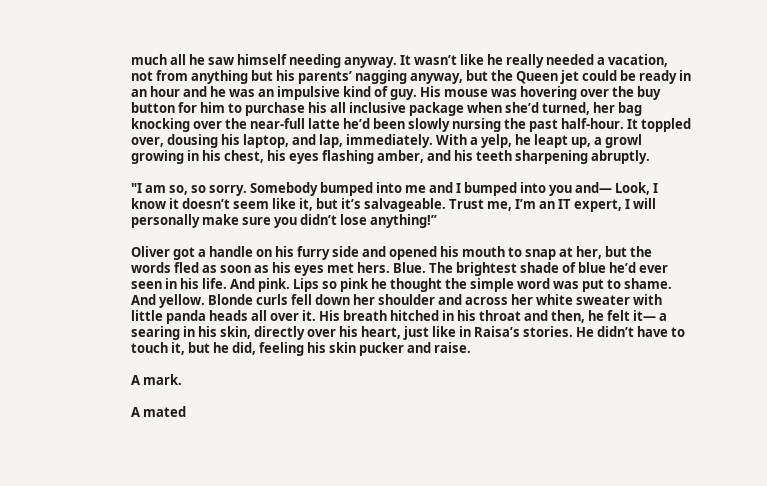much all he saw himself needing anyway. It wasn’t like he really needed a vacation, not from anything but his parents’ nagging anyway, but the Queen jet could be ready in an hour and he was an impulsive kind of guy. His mouse was hovering over the buy button for him to purchase his all inclusive package when she’d turned, her bag knocking over the near-full latte he’d been slowly nursing the past half-hour. It toppled over, dousing his laptop, and lap, immediately. With a yelp, he leapt up, a growl growing in his chest, his eyes flashing amber, and his teeth sharpening abruptly.

"I am so, so sorry. Somebody bumped into me and I bumped into you and— Look, I know it doesn’t seem like it, but it’s salvageable. Trust me, I’m an IT expert, I will personally make sure you didn’t lose anything!”

Oliver got a handle on his furry side and opened his mouth to snap at her, but the words fled as soon as his eyes met hers. Blue. The brightest shade of blue he’d ever seen in his life. And pink. Lips so pink he thought the simple word was put to shame. And yellow. Blonde curls fell down her shoulder and across her white sweater with little panda heads all over it. His breath hitched in his throat and then, he felt it— a searing in his skin, directly over his heart, just like in Raisa’s stories. He didn’t have to touch it, but he did, feeling his skin pucker and raise.

A mark.

A mated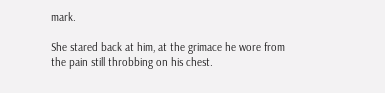mark.

She stared back at him, at the grimace he wore from the pain still throbbing on his chest.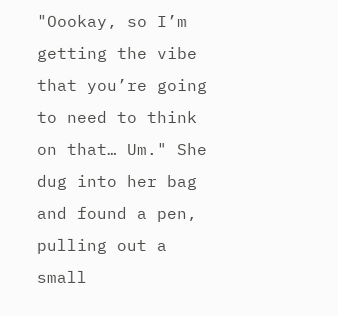"Oookay, so I’m getting the vibe that you’re going to need to think on that… Um." She dug into her bag and found a pen, pulling out a small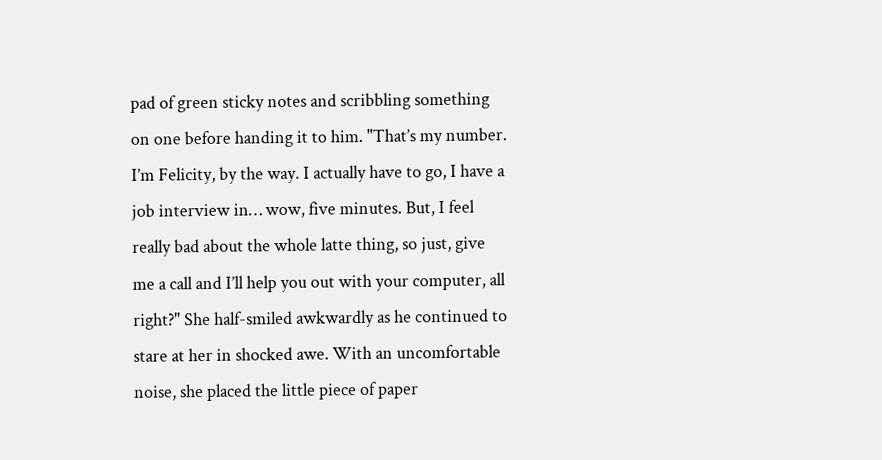pad of green sticky notes and scribbling something on one before handing it to him. "That’s my number. I’m Felicity, by the way. I actually have to go, I have a job interview in… wow, five minutes. But, I feel really bad about the whole latte thing, so just, give me a call and I’ll help you out with your computer, all right?" She half-smiled awkwardly as he continued to stare at her in shocked awe. With an uncomfortable noise, she placed the little piece of paper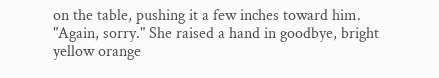on the table, pushing it a few inches toward him. "Again, sorry." She raised a hand in goodbye, bright yellow orange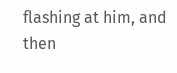flashing at him, and then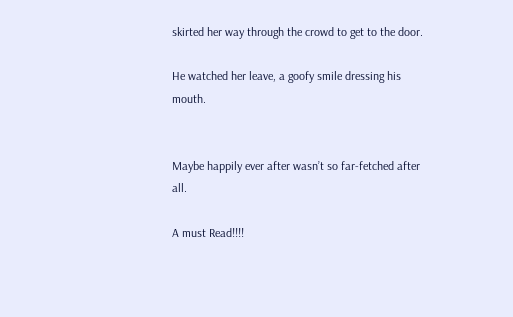skirted her way through the crowd to get to the door.

He watched her leave, a goofy smile dressing his mouth.


Maybe happily ever after wasn’t so far-fetched after all.

A must Read!!!!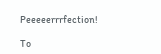Peeeeerrrfection!

To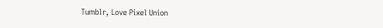Tumblr, Love Pixel Union